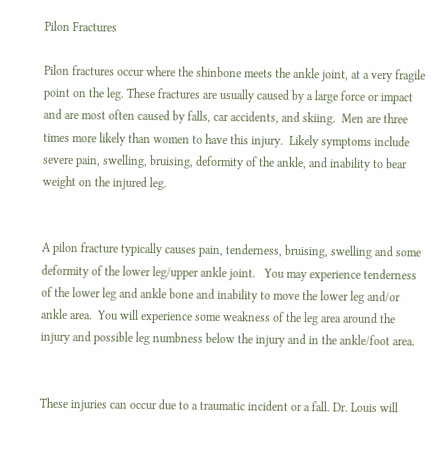Pilon Fractures

Pilon fractures occur where the shinbone meets the ankle joint, at a very fragile point on the leg. These fractures are usually caused by a large force or impact and are most often caused by falls, car accidents, and skiing.  Men are three times more likely than women to have this injury.  Likely symptoms include severe pain, swelling, bruising, deformity of the ankle, and inability to bear weight on the injured leg.


A pilon fracture typically causes pain, tenderness, bruising, swelling and some deformity of the lower leg/upper ankle joint.   You may experience tenderness of the lower leg and ankle bone and inability to move the lower leg and/or ankle area.  You will experience some weakness of the leg area around the injury and possible leg numbness below the injury and in the ankle/foot area.


These injuries can occur due to a traumatic incident or a fall. Dr. Louis will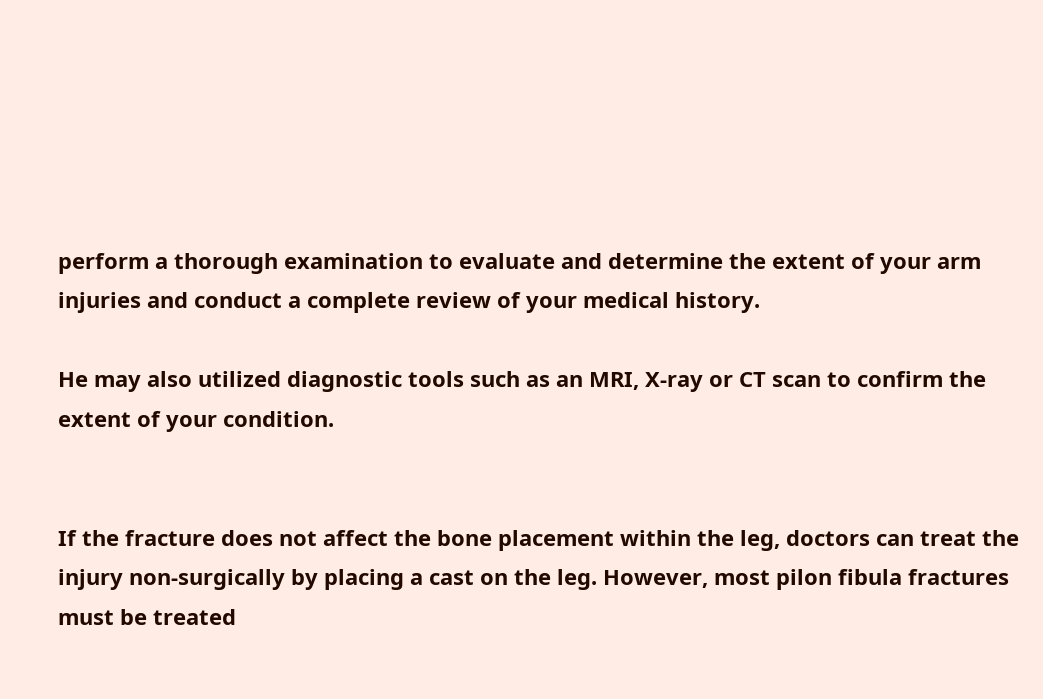perform a thorough examination to evaluate and determine the extent of your arm injuries and conduct a complete review of your medical history.

He may also utilized diagnostic tools such as an MRI, X-ray or CT scan to confirm the extent of your condition.


If the fracture does not affect the bone placement within the leg, doctors can treat the injury non-surgically by placing a cast on the leg. However, most pilon fibula fractures must be treated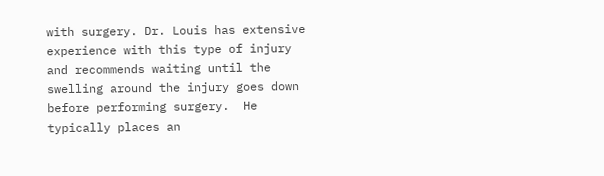with surgery. Dr. Louis has extensive experience with this type of injury and recommends waiting until the swelling around the injury goes down before performing surgery.  He typically places an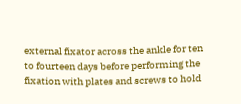external fixator across the ankle for ten to fourteen days before performing the fixation with plates and screws to hold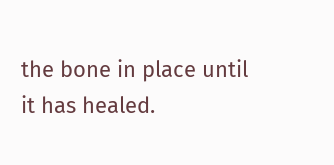the bone in place until it has healed.